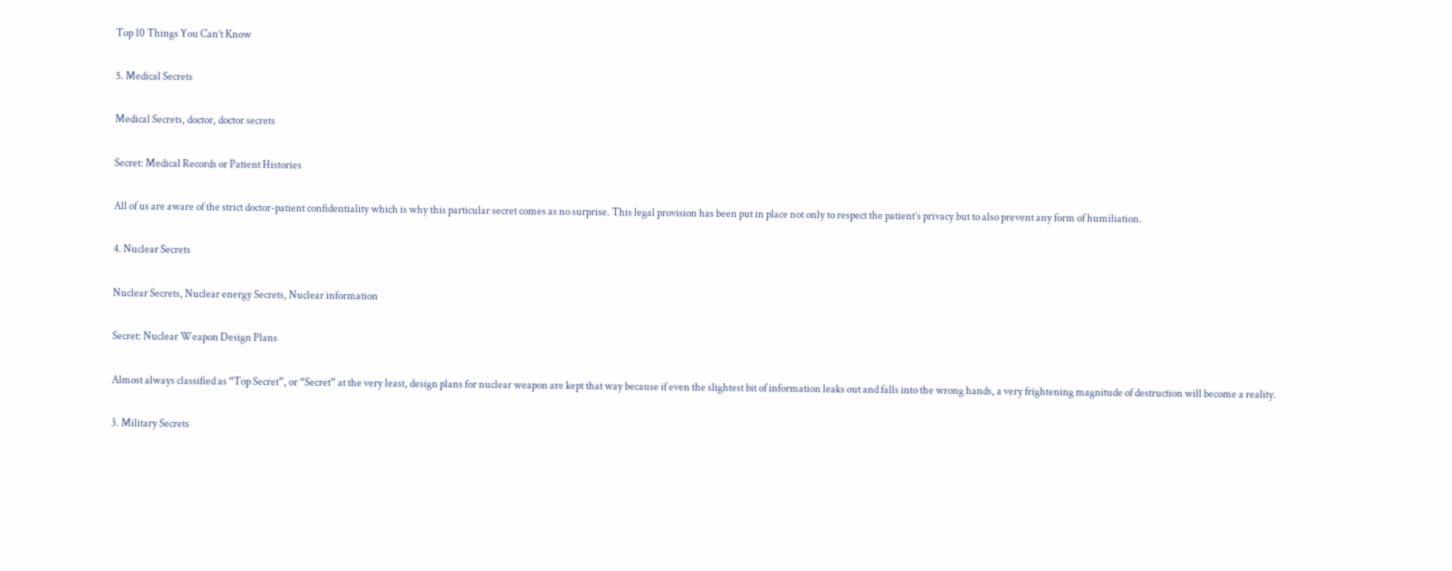Top 10 Things You Can’t Know

5. Medical Secrets

Medical Secrets, doctor, doctor secrets

Secret: Medical Records or Patient Histories

All of us are aware of the strict doctor-patient confidentiality which is why this particular secret comes as no surprise. This legal provision has been put in place not only to respect the patient’s privacy but to also prevent any form of humiliation.

4. Nuclear Secrets

Nuclear Secrets, Nuclear energy Secrets, Nuclear information

Secret: Nuclear Weapon Design Plans

Almost always classified as “Top Secret”, or “Secret” at the very least, design plans for nuclear weapon are kept that way because if even the slightest bit of information leaks out and falls into the wrong hands, a very frightening magnitude of destruction will become a reality.

3. Military Secrets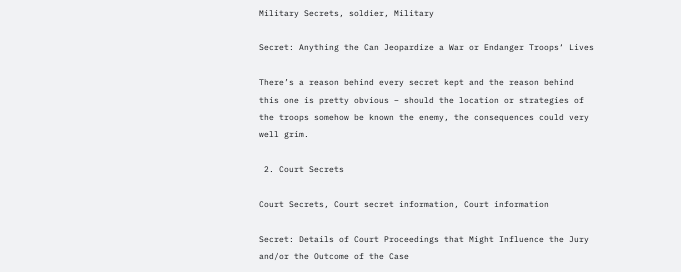Military Secrets, soldier, Military

Secret: Anything the Can Jeopardize a War or Endanger Troops‘ Lives

There’s a reason behind every secret kept and the reason behind this one is pretty obvious – should the location or strategies of the troops somehow be known the enemy, the consequences could very well grim.

 2. Court Secrets

Court Secrets, Court secret information, Court information

Secret: Details of Court Proceedings that Might Influence the Jury and/or the Outcome of the Case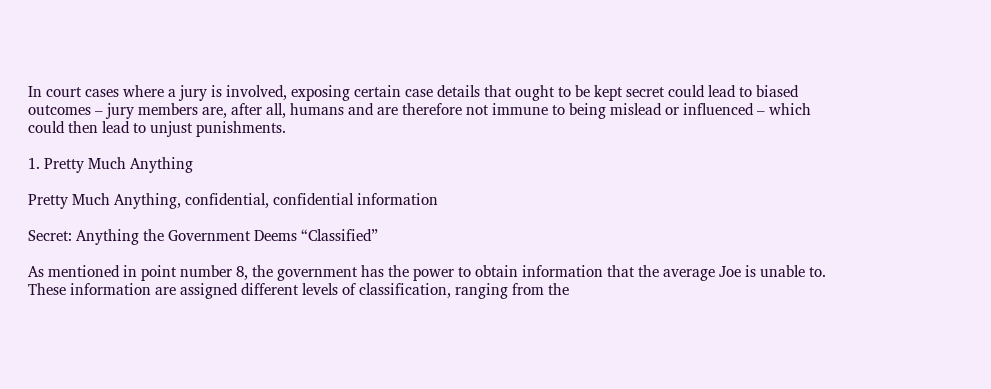In court cases where a jury is involved, exposing certain case details that ought to be kept secret could lead to biased outcomes – jury members are, after all, humans and are therefore not immune to being mislead or influenced – which could then lead to unjust punishments.

1. Pretty Much Anything

Pretty Much Anything, confidential, confidential information

Secret: Anything the Government Deems “Classified”

As mentioned in point number 8, the government has the power to obtain information that the average Joe is unable to. These information are assigned different levels of classification, ranging from the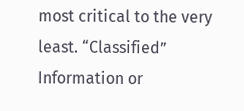most critical to the very least. “Classified” Information or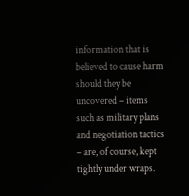information that is believed to cause harm should they be uncovered – items such as military plans and negotiation tactics – are, of course, kept tightly under wraps.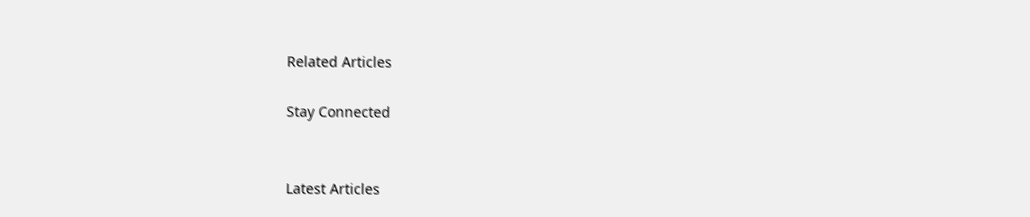Related Articles

Stay Connected


Latest Articles